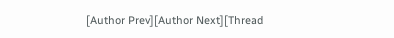[Author Prev][Author Next][Thread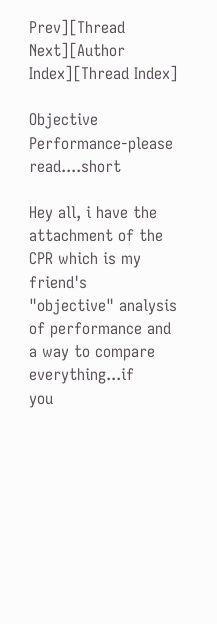Prev][Thread Next][Author Index][Thread Index]

Objective Performance-please read....short

Hey all, i have the attachment of the CPR which is my friend's
"objective" analysis of performance and a way to compare everything...if
you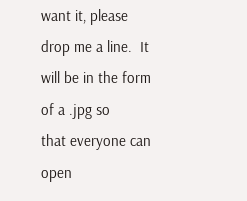want it, please drop me a line.  It will be in the form of a .jpg so
that everyone can open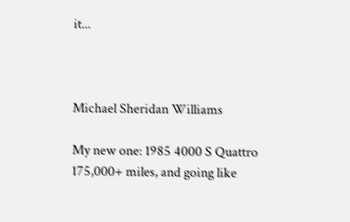it...



Michael Sheridan Williams

My new one: 1985 4000 S Quattro
175,000+ miles, and going like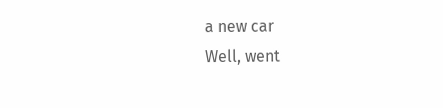a new car
Well, went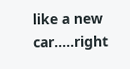like a new car.....right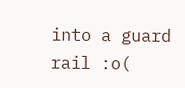into a guard rail :o(